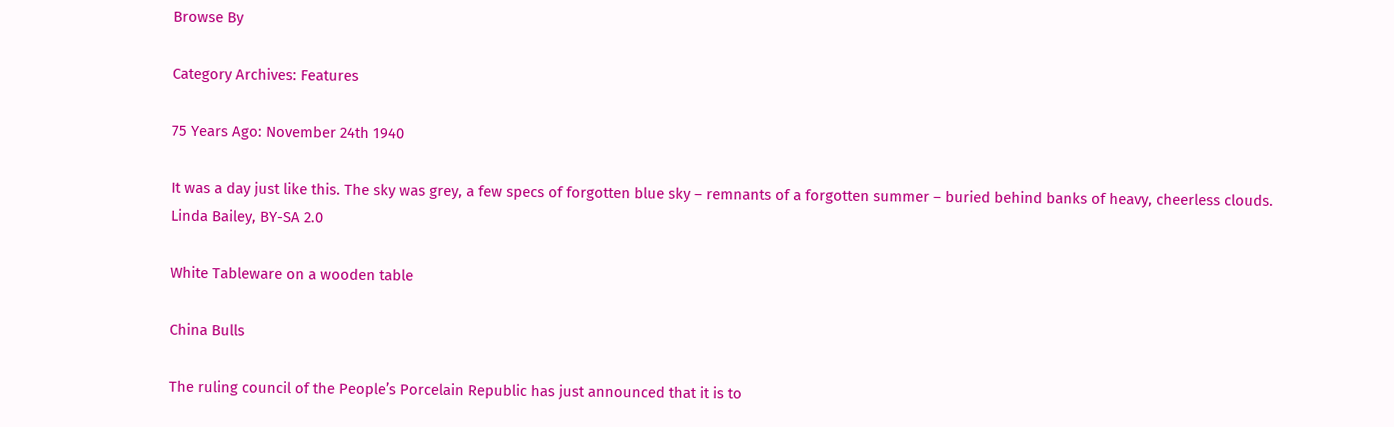Browse By

Category Archives: Features

75 Years Ago: November 24th 1940

It was a day just like this. The sky was grey, a few specs of forgotten blue sky – remnants of a forgotten summer – buried behind banks of heavy, cheerless clouds. Linda Bailey, BY-SA 2.0

White Tableware on a wooden table

China Bulls

The ruling council of the People’s Porcelain Republic has just announced that it is to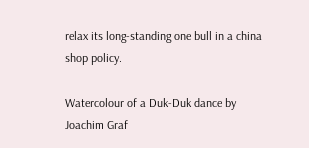relax its long-standing one bull in a china shop policy.

Watercolour of a Duk-Duk dance by Joachim Graf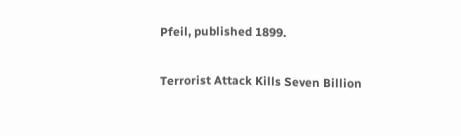Pfeil, published 1899.

Terrorist Attack Kills Seven Billion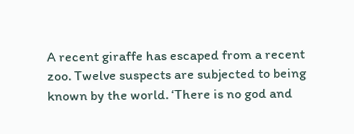A recent giraffe has escaped from a recent zoo. Twelve suspects are subjected to being known by the world. ‘There is no god and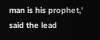man is his prophet,’ said the lead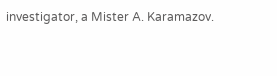investigator, a Mister A. Karamazov.